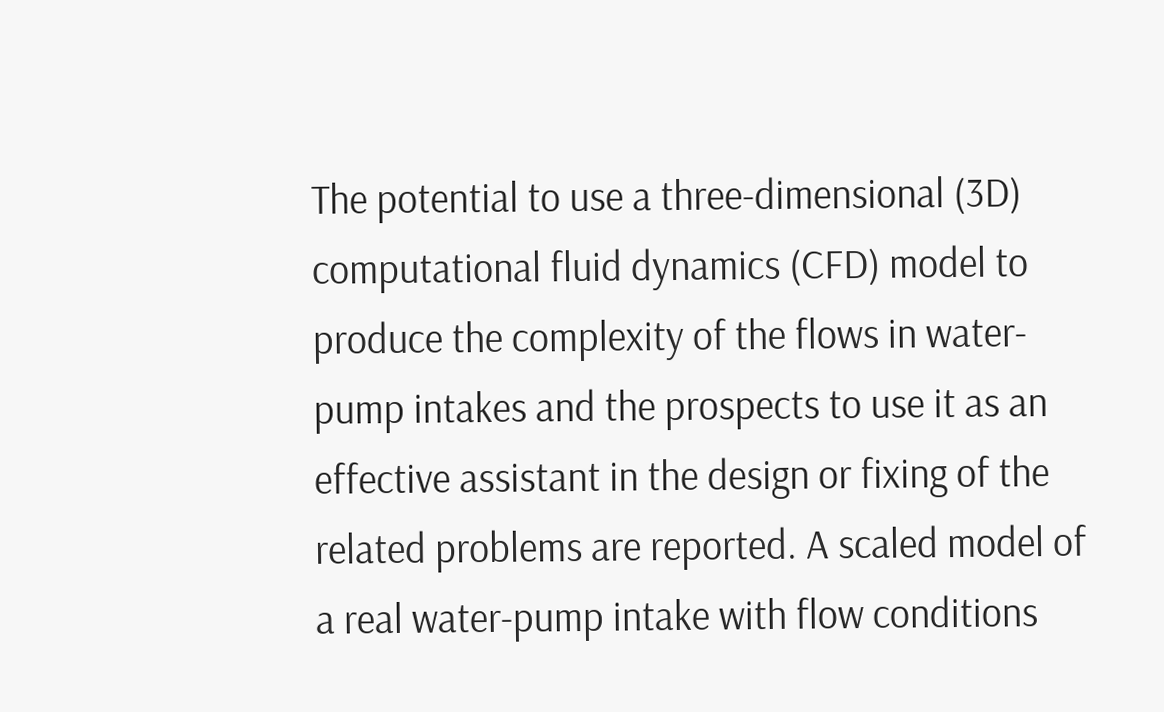The potential to use a three-dimensional (3D) computational fluid dynamics (CFD) model to produce the complexity of the flows in water-pump intakes and the prospects to use it as an effective assistant in the design or fixing of the related problems are reported. A scaled model of a real water-pump intake with flow conditions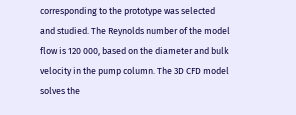corresponding to the prototype was selected and studied. The Reynolds number of the model flow is 120 000, based on the diameter and bulk velocity in the pump column. The 3D CFD model solves the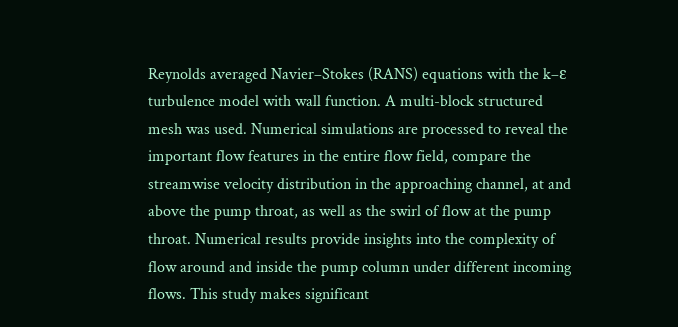Reynolds averaged Navier–Stokes (RANS) equations with the k–ɛ turbulence model with wall function. A multi-block structured mesh was used. Numerical simulations are processed to reveal the important flow features in the entire flow field, compare the streamwise velocity distribution in the approaching channel, at and above the pump throat, as well as the swirl of flow at the pump throat. Numerical results provide insights into the complexity of flow around and inside the pump column under different incoming flows. This study makes significant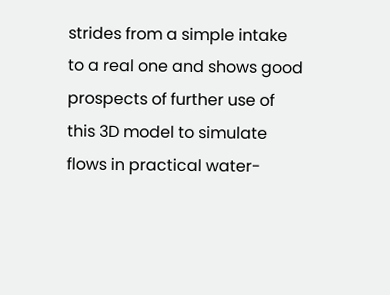strides from a simple intake to a real one and shows good prospects of further use of this 3D model to simulate flows in practical water-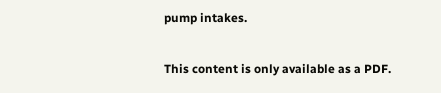pump intakes.

This content is only available as a PDF.